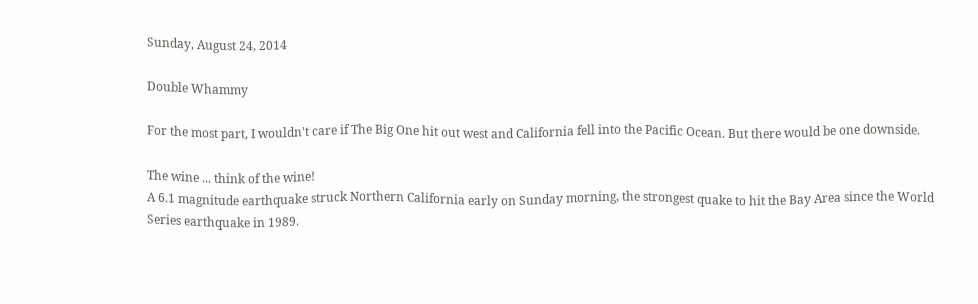Sunday, August 24, 2014

Double Whammy

For the most part, I wouldn't care if The Big One hit out west and California fell into the Pacific Ocean. But there would be one downside.

The wine ... think of the wine!
A 6.1 magnitude earthquake struck Northern California early on Sunday morning, the strongest quake to hit the Bay Area since the World Series earthquake in 1989.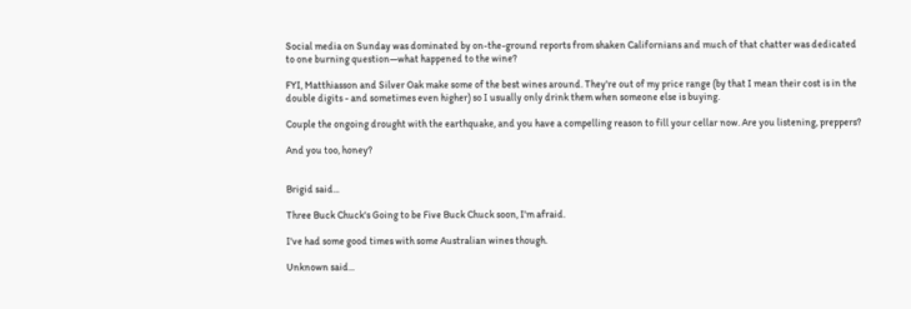Social media on Sunday was dominated by on-the-ground reports from shaken Californians and much of that chatter was dedicated to one burning question—what happened to the wine?

FYI, Matthiasson and Silver Oak make some of the best wines around. They're out of my price range (by that I mean their cost is in the double digits - and sometimes even higher) so I usually only drink them when someone else is buying.

Couple the ongoing drought with the earthquake, and you have a compelling reason to fill your cellar now. Are you listening, preppers?

And you too, honey?


Brigid said...

Three Buck Chuck's Going to be Five Buck Chuck soon, I'm afraid.

I've had some good times with some Australian wines though.

Unknown said...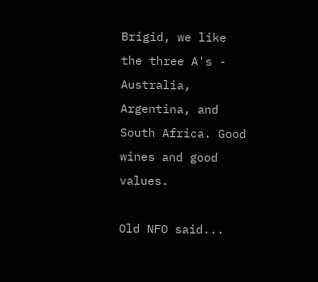Brigid, we like the three A's - Australia, Argentina, and South Africa. Good wines and good values.

Old NFO said...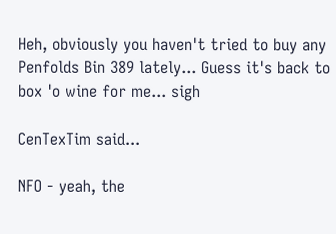Heh, obviously you haven't tried to buy any Penfolds Bin 389 lately... Guess it's back to box 'o wine for me... sigh

CenTexTim said...

NFO - yeah, the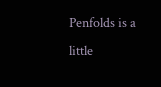Penfolds is a little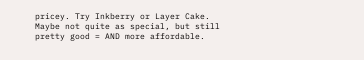pricey. Try Inkberry or Layer Cake. Maybe not quite as special, but still pretty good = AND more affordable.